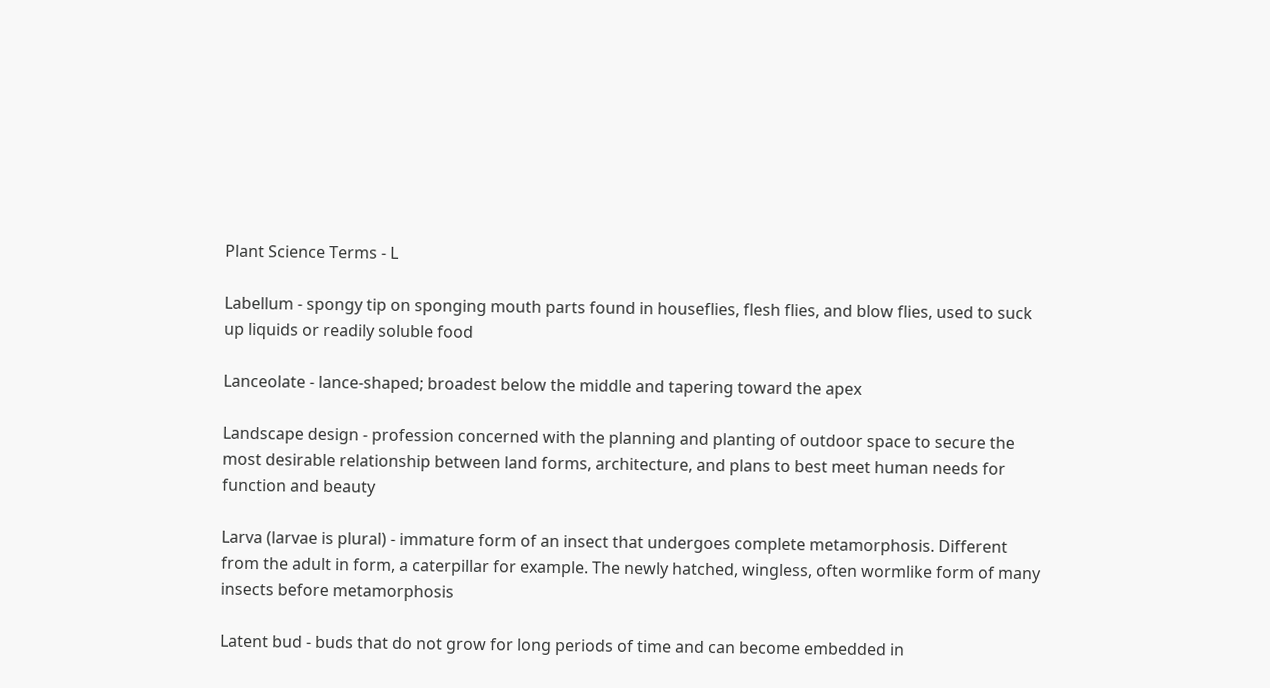Plant Science Terms - L

Labellum - spongy tip on sponging mouth parts found in houseflies, flesh flies, and blow flies, used to suck up liquids or readily soluble food

Lanceolate - lance-shaped; broadest below the middle and tapering toward the apex

Landscape design - profession concerned with the planning and planting of outdoor space to secure the most desirable relationship between land forms, architecture, and plans to best meet human needs for function and beauty

Larva (larvae is plural) - immature form of an insect that undergoes complete metamorphosis. Different from the adult in form, a caterpillar for example. The newly hatched, wingless, often wormlike form of many insects before metamorphosis

Latent bud - buds that do not grow for long periods of time and can become embedded in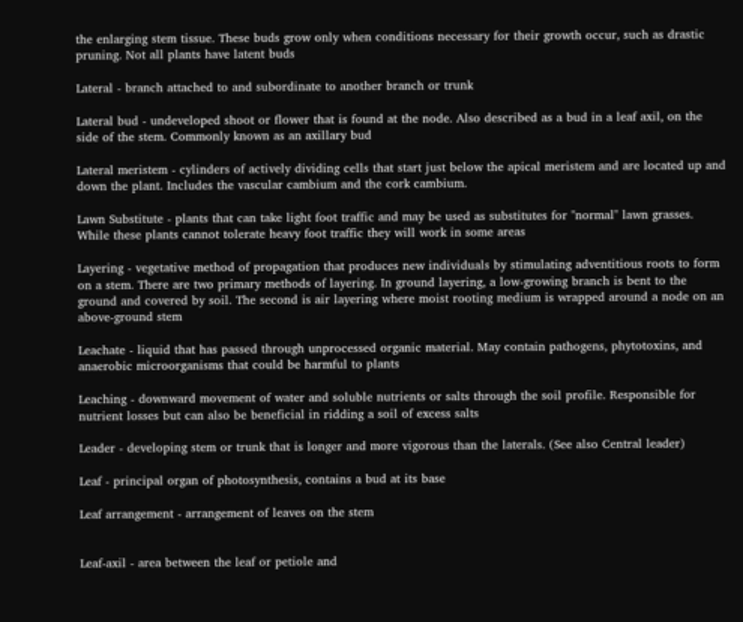the enlarging stem tissue. These buds grow only when conditions necessary for their growth occur, such as drastic pruning. Not all plants have latent buds

Lateral - branch attached to and subordinate to another branch or trunk

Lateral bud - undeveloped shoot or flower that is found at the node. Also described as a bud in a leaf axil, on the side of the stem. Commonly known as an axillary bud

Lateral meristem - cylinders of actively dividing cells that start just below the apical meristem and are located up and down the plant. Includes the vascular cambium and the cork cambium.

Lawn Substitute - plants that can take light foot traffic and may be used as substitutes for "normal" lawn grasses.  While these plants cannot tolerate heavy foot traffic they will work in some areas

Layering - vegetative method of propagation that produces new individuals by stimulating adventitious roots to form on a stem. There are two primary methods of layering. In ground layering, a low-growing branch is bent to the ground and covered by soil. The second is air layering where moist rooting medium is wrapped around a node on an above-ground stem

Leachate - liquid that has passed through unprocessed organic material. May contain pathogens, phytotoxins, and anaerobic microorganisms that could be harmful to plants

Leaching - downward movement of water and soluble nutrients or salts through the soil profile. Responsible for nutrient losses but can also be beneficial in ridding a soil of excess salts

Leader - developing stem or trunk that is longer and more vigorous than the laterals. (See also Central leader)

Leaf - principal organ of photosynthesis, contains a bud at its base

Leaf arrangement - arrangement of leaves on the stem


Leaf-axil - area between the leaf or petiole and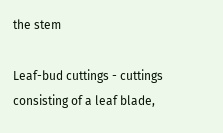the stem

Leaf-bud cuttings - cuttings consisting of a leaf blade,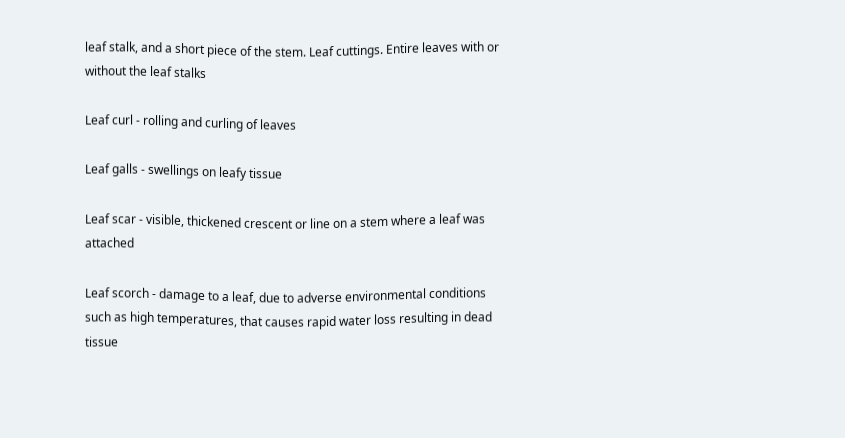leaf stalk, and a short piece of the stem. Leaf cuttings. Entire leaves with or without the leaf stalks

Leaf curl - rolling and curling of leaves

Leaf galls - swellings on leafy tissue

Leaf scar - visible, thickened crescent or line on a stem where a leaf was attached

Leaf scorch - damage to a leaf, due to adverse environmental conditions such as high temperatures, that causes rapid water loss resulting in dead tissue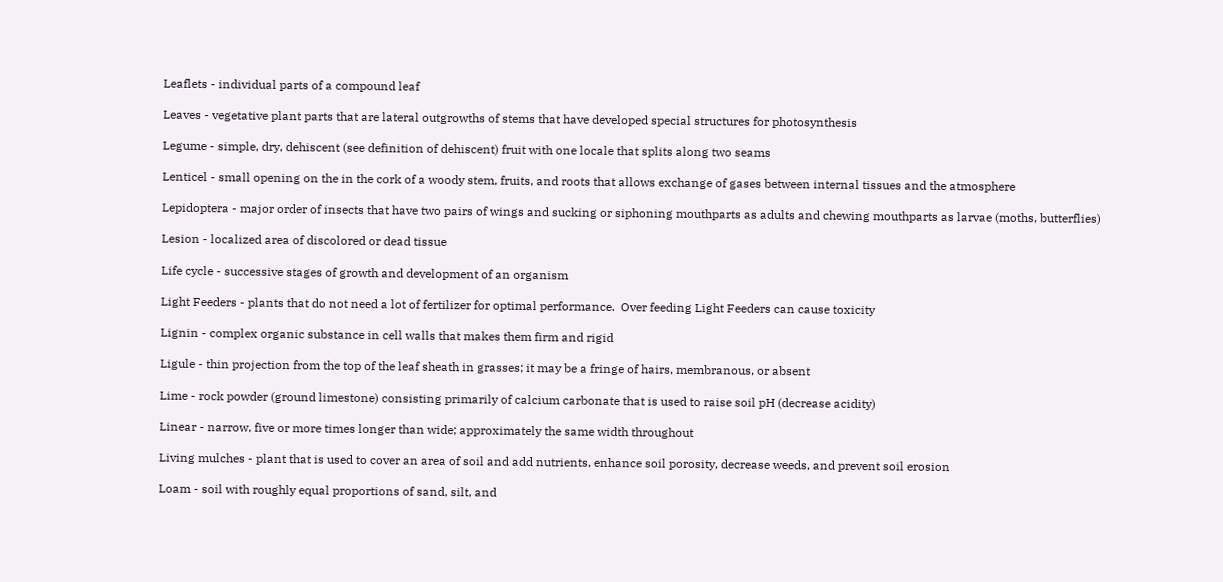Leaflets - individual parts of a compound leaf

Leaves - vegetative plant parts that are lateral outgrowths of stems that have developed special structures for photosynthesis

Legume - simple, dry, dehiscent (see definition of dehiscent) fruit with one locale that splits along two seams

Lenticel - small opening on the in the cork of a woody stem, fruits, and roots that allows exchange of gases between internal tissues and the atmosphere

Lepidoptera - major order of insects that have two pairs of wings and sucking or siphoning mouthparts as adults and chewing mouthparts as larvae (moths, butterflies)

Lesion - localized area of discolored or dead tissue

Life cycle - successive stages of growth and development of an organism

Light Feeders - plants that do not need a lot of fertilizer for optimal performance.  Over feeding Light Feeders can cause toxicity

Lignin - complex organic substance in cell walls that makes them firm and rigid

Ligule - thin projection from the top of the leaf sheath in grasses; it may be a fringe of hairs, membranous, or absent

Lime - rock powder (ground limestone) consisting primarily of calcium carbonate that is used to raise soil pH (decrease acidity)

Linear - narrow, five or more times longer than wide; approximately the same width throughout

Living mulches - plant that is used to cover an area of soil and add nutrients, enhance soil porosity, decrease weeds, and prevent soil erosion

Loam - soil with roughly equal proportions of sand, silt, and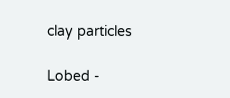clay particles

Lobed -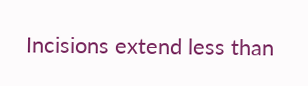Incisions extend less than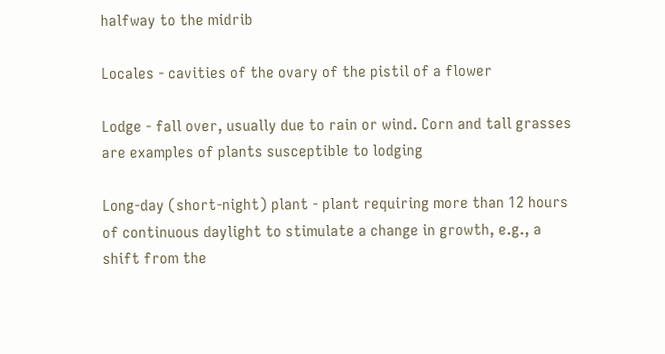halfway to the midrib

Locales - cavities of the ovary of the pistil of a flower

Lodge - fall over, usually due to rain or wind. Corn and tall grasses are examples of plants susceptible to lodging

Long-day (short-night) plant - plant requiring more than 12 hours of continuous daylight to stimulate a change in growth, e.g., a shift from the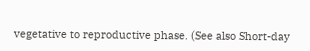vegetative to reproductive phase. (See also Short-day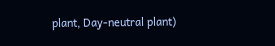plant, Day-neutral plant)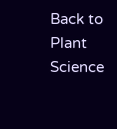Back to Plant Science